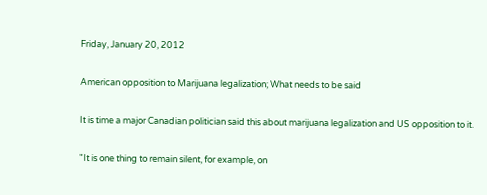Friday, January 20, 2012

American opposition to Marijuana legalization; What needs to be said

It is time a major Canadian politician said this about marijuana legalization and US opposition to it.

"It is one thing to remain silent, for example, on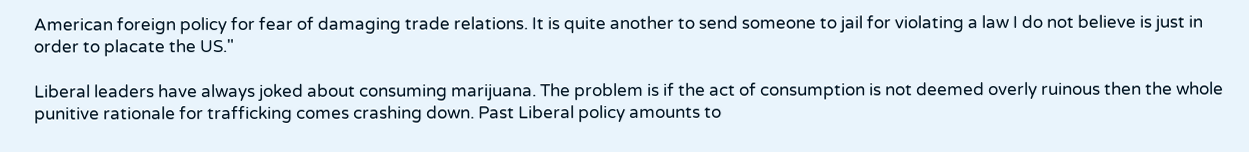American foreign policy for fear of damaging trade relations. It is quite another to send someone to jail for violating a law I do not believe is just in order to placate the US."

Liberal leaders have always joked about consuming marijuana. The problem is if the act of consumption is not deemed overly ruinous then the whole punitive rationale for trafficking comes crashing down. Past Liberal policy amounts to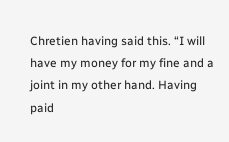Chretien having said this. “I will have my money for my fine and a joint in my other hand. Having paid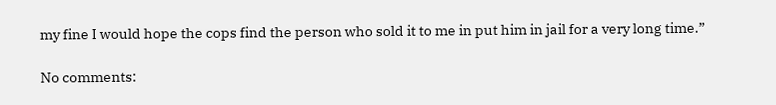my fine I would hope the cops find the person who sold it to me in put him in jail for a very long time.”

No comments: